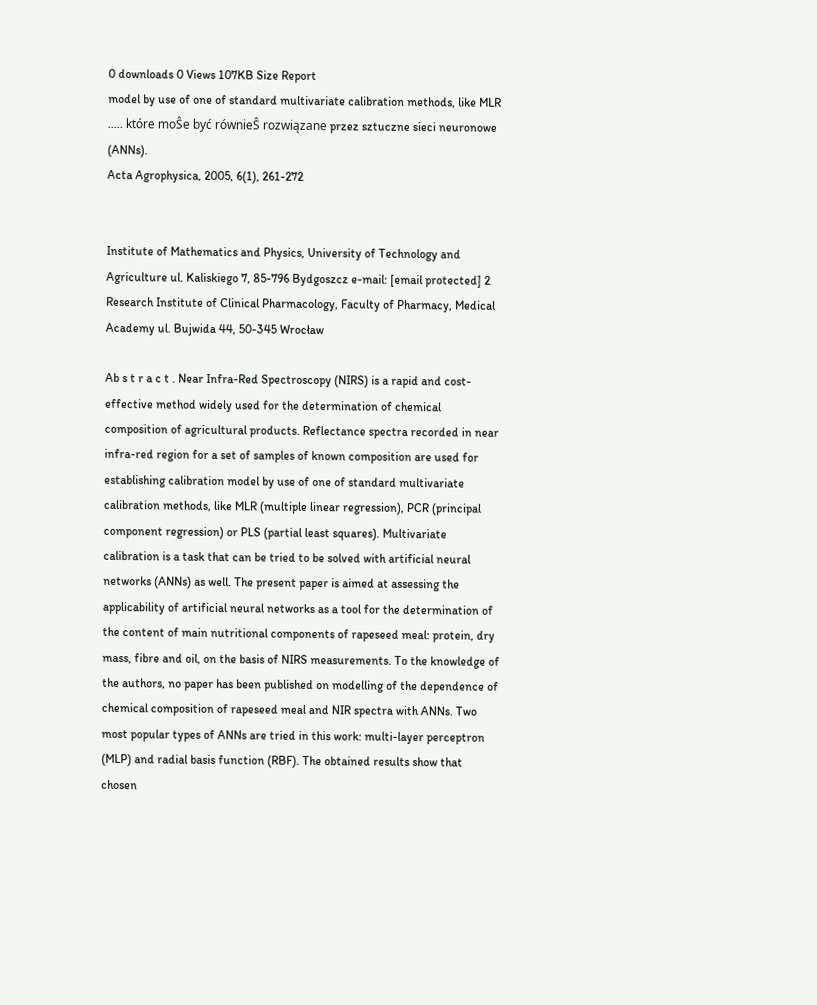0 downloads 0 Views 107KB Size Report
model by use of one of standard multivariate calibration methods, like MLR ..... które moŜe być równieŜ rozwiązane przez sztuczne sieci neuronowe (ANNs).
Acta Agrophysica, 2005, 6(1), 261-272


Institute of Mathematics and Physics, University of Technology and Agriculture ul. Kaliskiego 7, 85-796 Bydgoszcz e-mail: [email protected] 2 Research Institute of Clinical Pharmacology, Faculty of Pharmacy, Medical Academy ul. Bujwida 44, 50-345 Wrocław

Ab s t r a c t . Near Infra-Red Spectroscopy (NIRS) is a rapid and cost-effective method widely used for the determination of chemical composition of agricultural products. Reflectance spectra recorded in near infra-red region for a set of samples of known composition are used for establishing calibration model by use of one of standard multivariate calibration methods, like MLR (multiple linear regression), PCR (principal component regression) or PLS (partial least squares). Multivariate calibration is a task that can be tried to be solved with artificial neural networks (ANNs) as well. The present paper is aimed at assessing the applicability of artificial neural networks as a tool for the determination of the content of main nutritional components of rapeseed meal: protein, dry mass, fibre and oil, on the basis of NIRS measurements. To the knowledge of the authors, no paper has been published on modelling of the dependence of chemical composition of rapeseed meal and NIR spectra with ANNs. Two most popular types of ANNs are tried in this work: multi-layer perceptron (MLP) and radial basis function (RBF). The obtained results show that chosen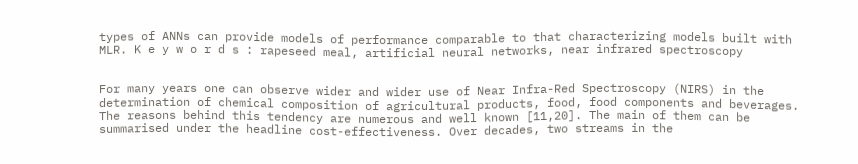types of ANNs can provide models of performance comparable to that characterizing models built with MLR. K e y w o r d s : rapeseed meal, artificial neural networks, near infrared spectroscopy


For many years one can observe wider and wider use of Near Infra-Red Spectroscopy (NIRS) in the determination of chemical composition of agricultural products, food, food components and beverages. The reasons behind this tendency are numerous and well known [11,20]. The main of them can be summarised under the headline cost-effectiveness. Over decades, two streams in the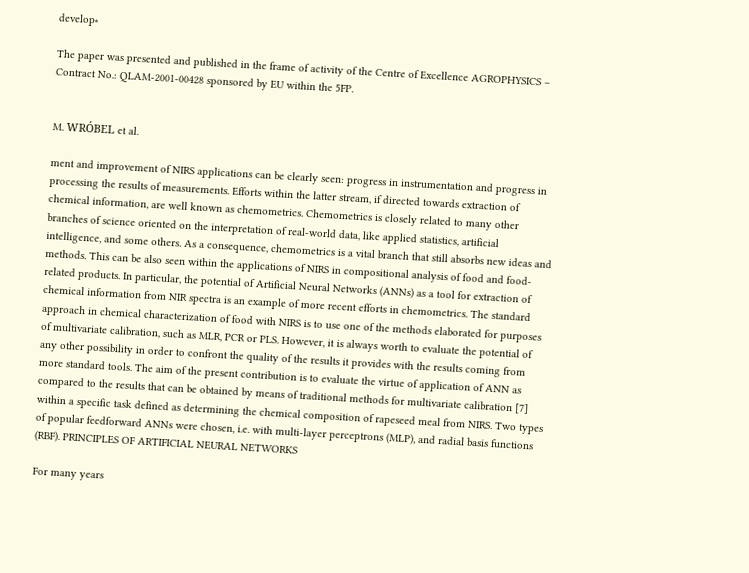develop∗

The paper was presented and published in the frame of activity of the Centre of Excellence AGROPHYSICS – Contract No.: QLAM-2001-00428 sponsored by EU within the 5FP.


M. WRÓBEL et al.

ment and improvement of NIRS applications can be clearly seen: progress in instrumentation and progress in processing the results of measurements. Efforts within the latter stream, if directed towards extraction of chemical information, are well known as chemometrics. Chemometrics is closely related to many other branches of science oriented on the interpretation of real-world data, like applied statistics, artificial intelligence, and some others. As a consequence, chemometrics is a vital branch that still absorbs new ideas and methods. This can be also seen within the applications of NIRS in compositional analysis of food and food-related products. In particular, the potential of Artificial Neural Networks (ANNs) as a tool for extraction of chemical information from NIR spectra is an example of more recent efforts in chemometrics. The standard approach in chemical characterization of food with NIRS is to use one of the methods elaborated for purposes of multivariate calibration, such as MLR, PCR or PLS. However, it is always worth to evaluate the potential of any other possibility in order to confront the quality of the results it provides with the results coming from more standard tools. The aim of the present contribution is to evaluate the virtue of application of ANN as compared to the results that can be obtained by means of traditional methods for multivariate calibration [7] within a specific task defined as determining the chemical composition of rapeseed meal from NIRS. Two types of popular feedforward ANNs were chosen, i.e. with multi-layer perceptrons (MLP), and radial basis functions (RBF). PRINCIPLES OF ARTIFICIAL NEURAL NETWORKS

For many years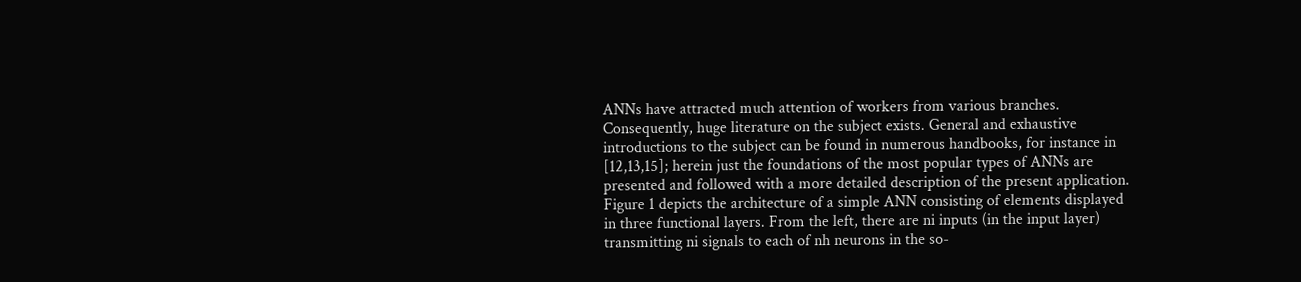ANNs have attracted much attention of workers from various branches. Consequently, huge literature on the subject exists. General and exhaustive introductions to the subject can be found in numerous handbooks, for instance in [12,13,15]; herein just the foundations of the most popular types of ANNs are presented and followed with a more detailed description of the present application. Figure 1 depicts the architecture of a simple ANN consisting of elements displayed in three functional layers. From the left, there are ni inputs (in the input layer) transmitting ni signals to each of nh neurons in the so-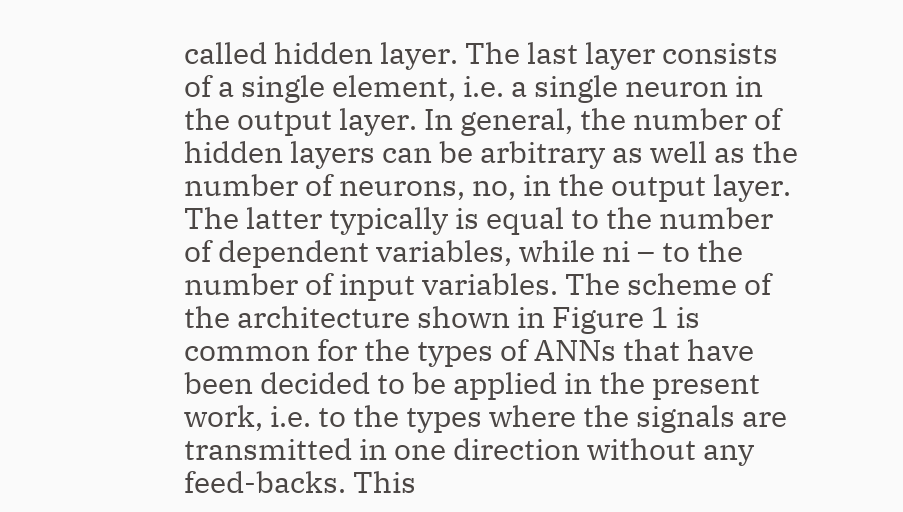called hidden layer. The last layer consists of a single element, i.e. a single neuron in the output layer. In general, the number of hidden layers can be arbitrary as well as the number of neurons, no, in the output layer. The latter typically is equal to the number of dependent variables, while ni – to the number of input variables. The scheme of the architecture shown in Figure 1 is common for the types of ANNs that have been decided to be applied in the present work, i.e. to the types where the signals are transmitted in one direction without any feed-backs. This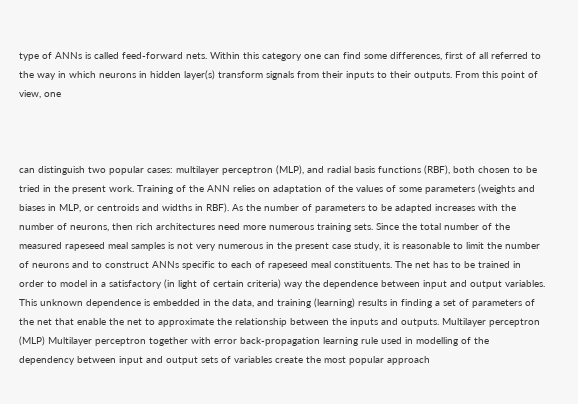type of ANNs is called feed-forward nets. Within this category one can find some differences, first of all referred to the way in which neurons in hidden layer(s) transform signals from their inputs to their outputs. From this point of view, one



can distinguish two popular cases: multilayer perceptron (MLP), and radial basis functions (RBF), both chosen to be tried in the present work. Training of the ANN relies on adaptation of the values of some parameters (weights and biases in MLP, or centroids and widths in RBF). As the number of parameters to be adapted increases with the number of neurons, then rich architectures need more numerous training sets. Since the total number of the measured rapeseed meal samples is not very numerous in the present case study, it is reasonable to limit the number of neurons and to construct ANNs specific to each of rapeseed meal constituents. The net has to be trained in order to model in a satisfactory (in light of certain criteria) way the dependence between input and output variables. This unknown dependence is embedded in the data, and training (learning) results in finding a set of parameters of the net that enable the net to approximate the relationship between the inputs and outputs. Multilayer perceptron (MLP) Multilayer perceptron together with error back-propagation learning rule used in modelling of the dependency between input and output sets of variables create the most popular approach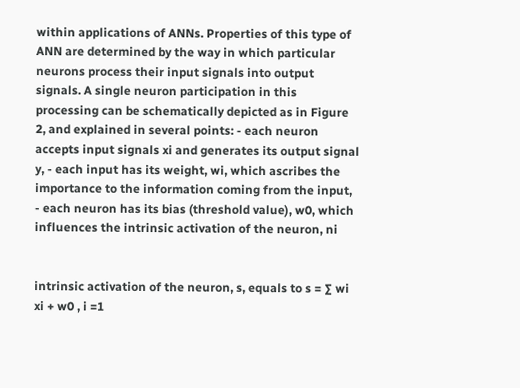within applications of ANNs. Properties of this type of ANN are determined by the way in which particular neurons process their input signals into output signals. A single neuron participation in this processing can be schematically depicted as in Figure 2, and explained in several points: - each neuron accepts input signals xi and generates its output signal y, - each input has its weight, wi, which ascribes the importance to the information coming from the input, - each neuron has its bias (threshold value), w0, which influences the intrinsic activation of the neuron, ni


intrinsic activation of the neuron, s, equals to s = ∑ wi xi + w0 , i =1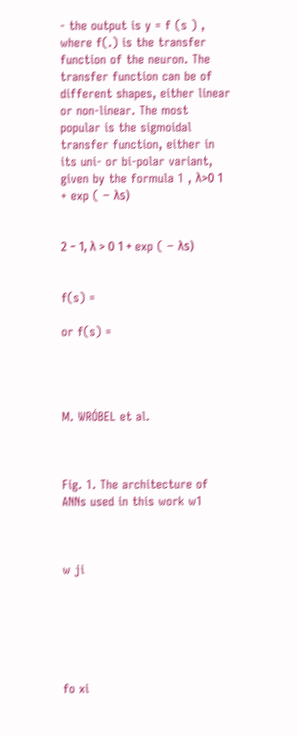- the output is y = f (s ) , where f(.) is the transfer function of the neuron. The transfer function can be of different shapes, either linear or non-linear. The most popular is the sigmoidal transfer function, either in its uni- or bi-polar variant, given by the formula 1 , λ>0 1 + exp ( − λs)


2 − 1, λ > 0 1 + exp ( − λs)


f(s) =

or f(s) =




M. WRÓBEL et al.



Fig. 1. The architecture of ANNs used in this work w1



w ji






fo xi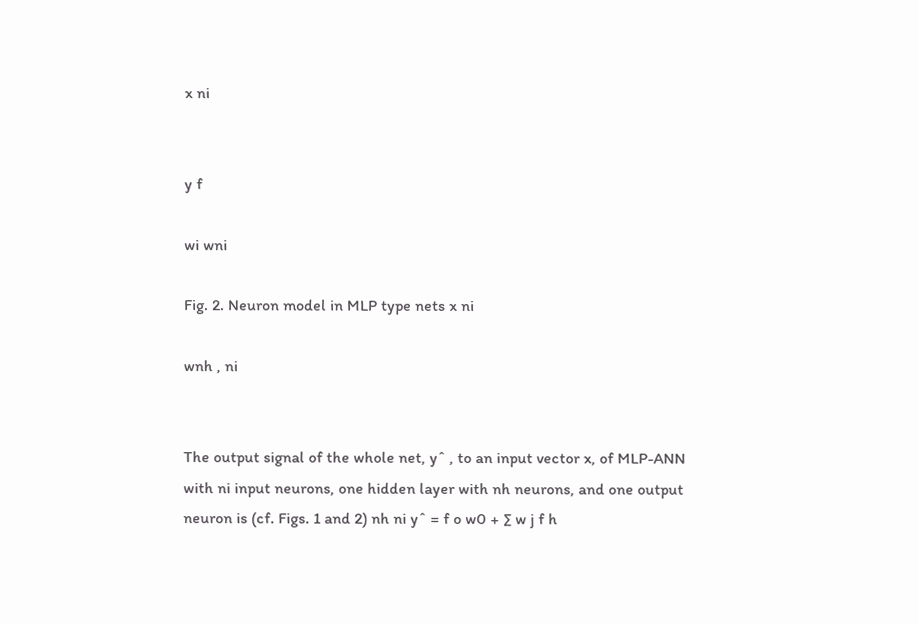x ni


y f

wi wni

Fig. 2. Neuron model in MLP type nets x ni

wnh , ni


The output signal of the whole net, yˆ , to an input vector x, of MLP-ANN with ni input neurons, one hidden layer with nh neurons, and one output neuron is (cf. Figs. 1 and 2) nh ni yˆ = f o w0 + ∑ w j f h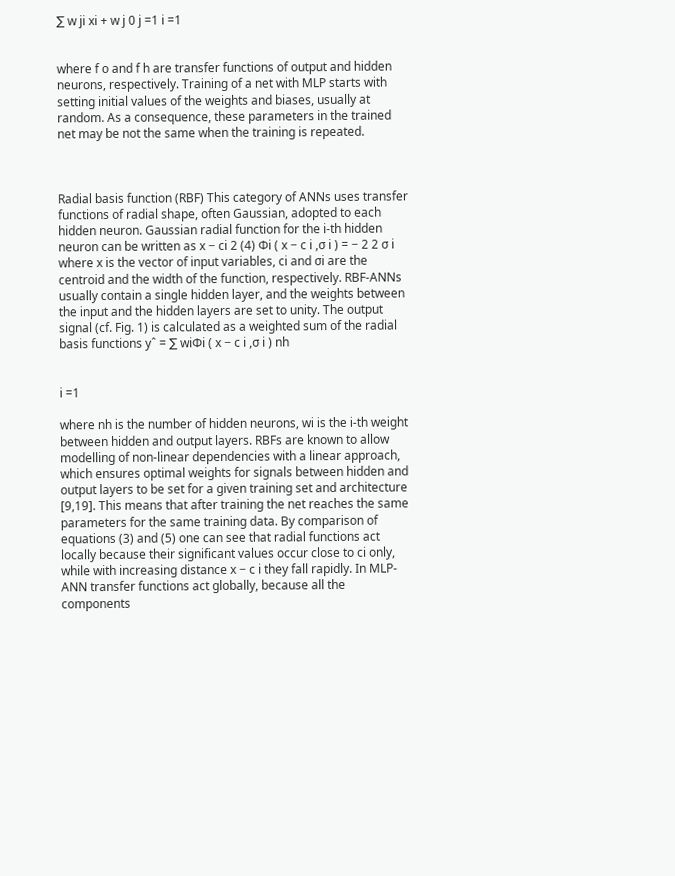∑ w ji xi + w j 0 j =1 i =1


where f o and f h are transfer functions of output and hidden neurons, respectively. Training of a net with MLP starts with setting initial values of the weights and biases, usually at random. As a consequence, these parameters in the trained net may be not the same when the training is repeated.



Radial basis function (RBF) This category of ANNs uses transfer functions of radial shape, often Gaussian, adopted to each hidden neuron. Gaussian radial function for the i-th hidden neuron can be written as x − ci 2 (4) Φi ( x − c i ,σ i ) = − 2 2 σ i where x is the vector of input variables, ci and σi are the centroid and the width of the function, respectively. RBF-ANNs usually contain a single hidden layer, and the weights between the input and the hidden layers are set to unity. The output signal (cf. Fig. 1) is calculated as a weighted sum of the radial basis functions yˆ = ∑ wiΦi ( x − c i ,σ i ) nh


i =1

where nh is the number of hidden neurons, wi is the i-th weight between hidden and output layers. RBFs are known to allow modelling of non-linear dependencies with a linear approach, which ensures optimal weights for signals between hidden and output layers to be set for a given training set and architecture [9,19]. This means that after training the net reaches the same parameters for the same training data. By comparison of equations (3) and (5) one can see that radial functions act locally because their significant values occur close to ci only, while with increasing distance x − c i they fall rapidly. In MLP-ANN transfer functions act globally, because all the components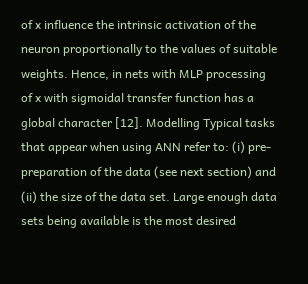of x influence the intrinsic activation of the neuron proportionally to the values of suitable weights. Hence, in nets with MLP processing of x with sigmoidal transfer function has a global character [12]. Modelling Typical tasks that appear when using ANN refer to: (i) pre-preparation of the data (see next section) and (ii) the size of the data set. Large enough data sets being available is the most desired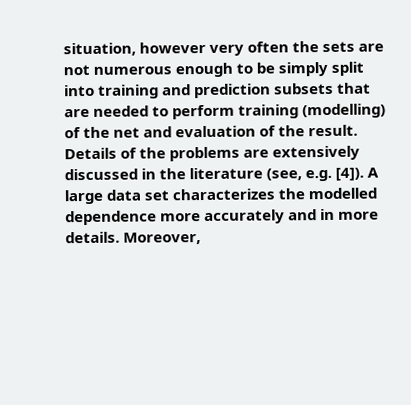situation, however very often the sets are not numerous enough to be simply split into training and prediction subsets that are needed to perform training (modelling) of the net and evaluation of the result. Details of the problems are extensively discussed in the literature (see, e.g. [4]). A large data set characterizes the modelled dependence more accurately and in more details. Moreover,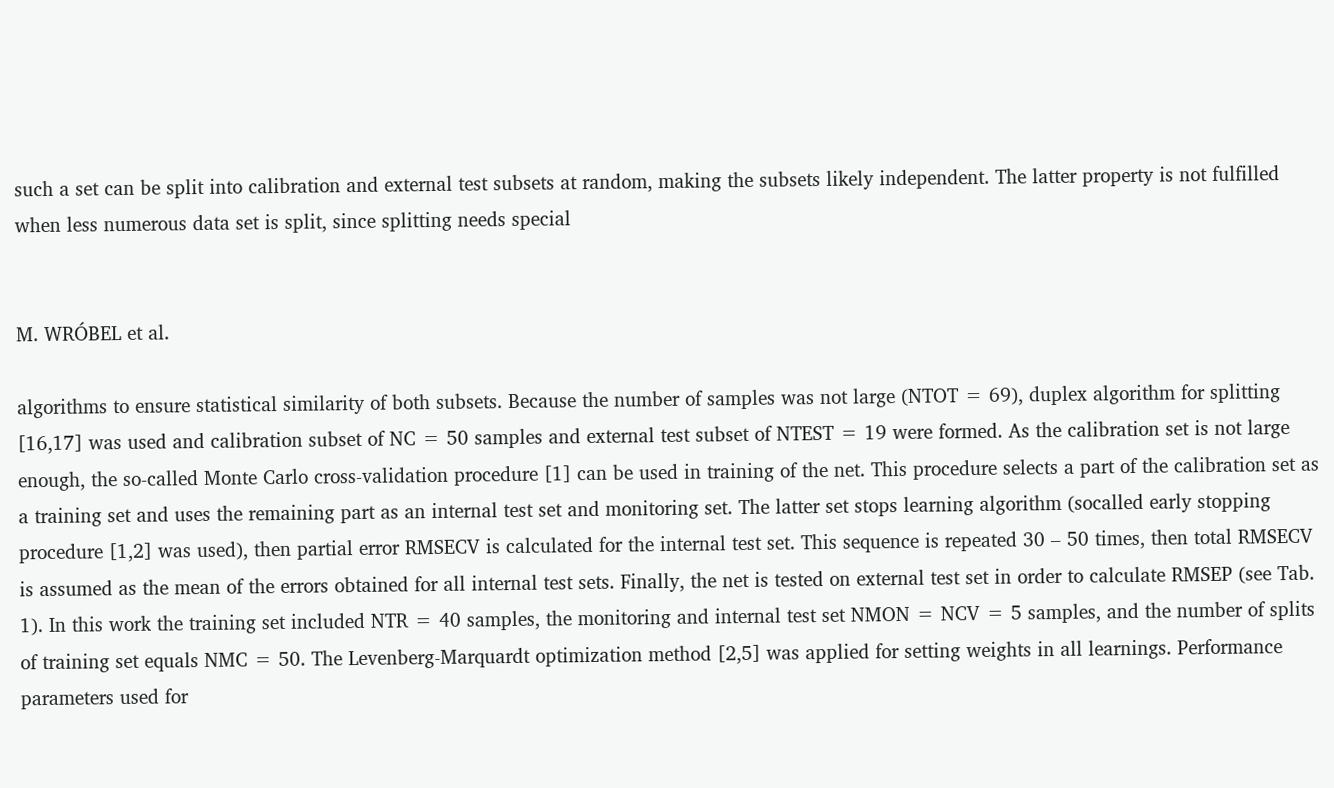such a set can be split into calibration and external test subsets at random, making the subsets likely independent. The latter property is not fulfilled when less numerous data set is split, since splitting needs special


M. WRÓBEL et al.

algorithms to ensure statistical similarity of both subsets. Because the number of samples was not large (NTOT = 69), duplex algorithm for splitting [16,17] was used and calibration subset of NC = 50 samples and external test subset of NTEST = 19 were formed. As the calibration set is not large enough, the so-called Monte Carlo cross-validation procedure [1] can be used in training of the net. This procedure selects a part of the calibration set as a training set and uses the remaining part as an internal test set and monitoring set. The latter set stops learning algorithm (socalled early stopping procedure [1,2] was used), then partial error RMSECV is calculated for the internal test set. This sequence is repeated 30 – 50 times, then total RMSECV is assumed as the mean of the errors obtained for all internal test sets. Finally, the net is tested on external test set in order to calculate RMSEP (see Tab. 1). In this work the training set included NTR = 40 samples, the monitoring and internal test set NMON = NCV = 5 samples, and the number of splits of training set equals NMC = 50. The Levenberg-Marquardt optimization method [2,5] was applied for setting weights in all learnings. Performance parameters used for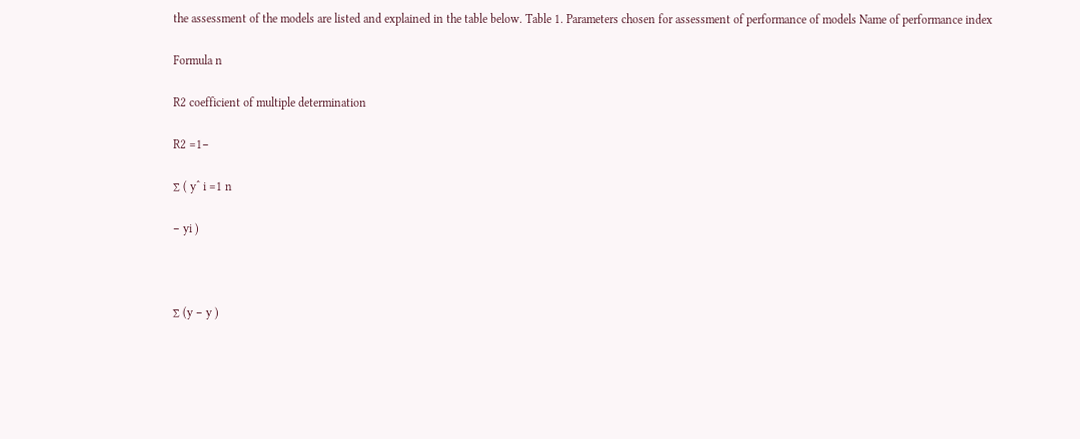the assessment of the models are listed and explained in the table below. Table 1. Parameters chosen for assessment of performance of models Name of performance index

Formula n

R2 coefficient of multiple determination

R2 =1−

∑ ( yˆ i =1 n

− yi )



∑ (y − y )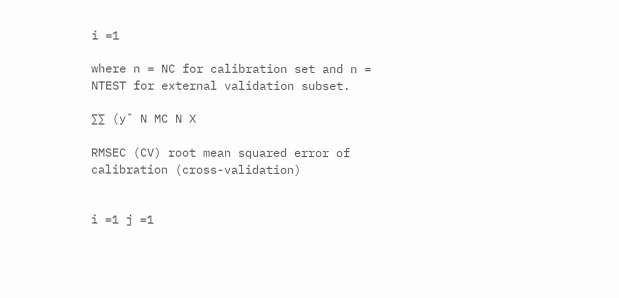i =1

where n = NC for calibration set and n = NTEST for external validation subset.

∑∑ (yˆ N MC N X

RMSEC (CV) root mean squared error of calibration (cross-validation)


i =1 j =1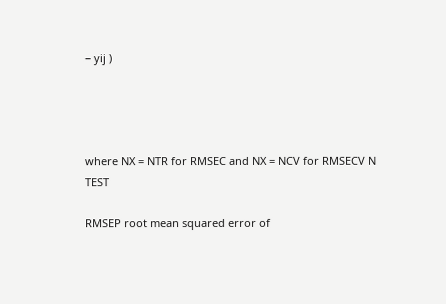− yij )




where NX = NTR for RMSEC and NX = NCV for RMSECV N TEST

RMSEP root mean squared error of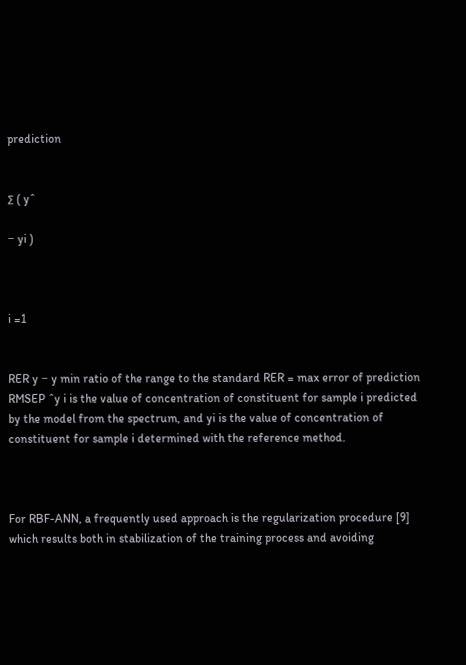prediction


∑ ( yˆ

− yi )



i =1


RER y − y min ratio of the range to the standard RER = max error of prediction RMSEP ˆy i is the value of concentration of constituent for sample i predicted by the model from the spectrum, and yi is the value of concentration of constituent for sample i determined with the reference method.



For RBF-ANN, a frequently used approach is the regularization procedure [9] which results both in stabilization of the training process and avoiding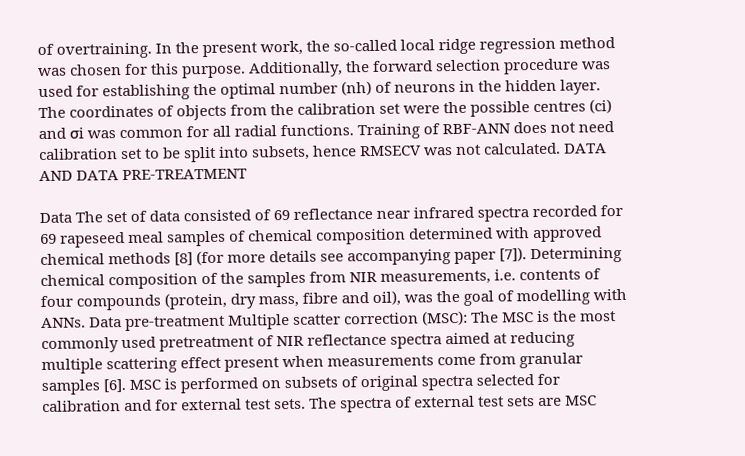of overtraining. In the present work, the so-called local ridge regression method was chosen for this purpose. Additionally, the forward selection procedure was used for establishing the optimal number (nh) of neurons in the hidden layer. The coordinates of objects from the calibration set were the possible centres (ci) and σi was common for all radial functions. Training of RBF-ANN does not need calibration set to be split into subsets, hence RMSECV was not calculated. DATA AND DATA PRE-TREATMENT

Data The set of data consisted of 69 reflectance near infrared spectra recorded for 69 rapeseed meal samples of chemical composition determined with approved chemical methods [8] (for more details see accompanying paper [7]). Determining chemical composition of the samples from NIR measurements, i.e. contents of four compounds (protein, dry mass, fibre and oil), was the goal of modelling with ANNs. Data pre-treatment Multiple scatter correction (MSC): The MSC is the most commonly used pretreatment of NIR reflectance spectra aimed at reducing multiple scattering effect present when measurements come from granular samples [6]. MSC is performed on subsets of original spectra selected for calibration and for external test sets. The spectra of external test sets are MSC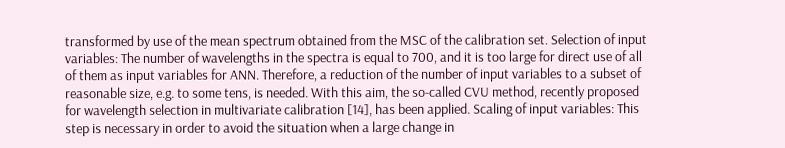transformed by use of the mean spectrum obtained from the MSC of the calibration set. Selection of input variables: The number of wavelengths in the spectra is equal to 700, and it is too large for direct use of all of them as input variables for ANN. Therefore, a reduction of the number of input variables to a subset of reasonable size, e.g. to some tens, is needed. With this aim, the so-called CVU method, recently proposed for wavelength selection in multivariate calibration [14], has been applied. Scaling of input variables: This step is necessary in order to avoid the situation when a large change in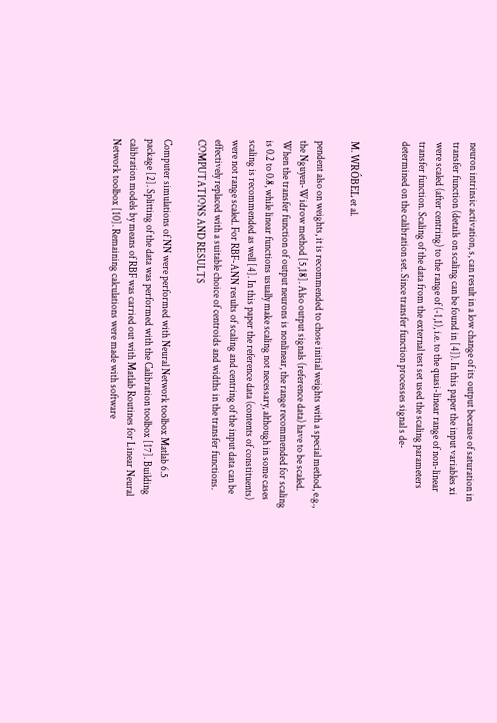neuron intrinsic activation, s, can result in a low change of its output because of saturation in transfer function (details on scaling can be found in [4]). In this paper the input variables xi were scaled (after centring) to the range of (-1,1), i.e. to the quasi-linear range of non-linear transfer function. Scaling of the data from the external test set used the scaling parameters determined on the calibration set. Since transfer function processes signal s de-


M. WRÓBEL et al.

pendent also on weights, it is recommended to chose initial weights with a special method, e.g., the Nguyen-Widrow method [5,18]. Also output signals (reference data) have to be scaled. When the transfer function of output neurons is nonlinear, the range recommended for scaling is 0.2 to 0.8, while linear functions usually make scaling not necessary, although in some cases scaling is recommended as well [4]. In this paper the reference data (contents of constituents) were not range scaled. For RBF-ANN results of scaling and centring of the input data can be effectively replaced with a suitable choice of centroids and widths in the transfer functions. COMPUTATIONS AND RESULTS

Computer simulations of NN were performed with Neural Network toolbox Matlab 6.5 package [2]. Splitting of the data was performed with the Calibration toolbox [17]. Building calibration models by means of RBF was carried out with Matlab Routines for Linear Neural Network toolbox [10]. Remaining calculations were made with software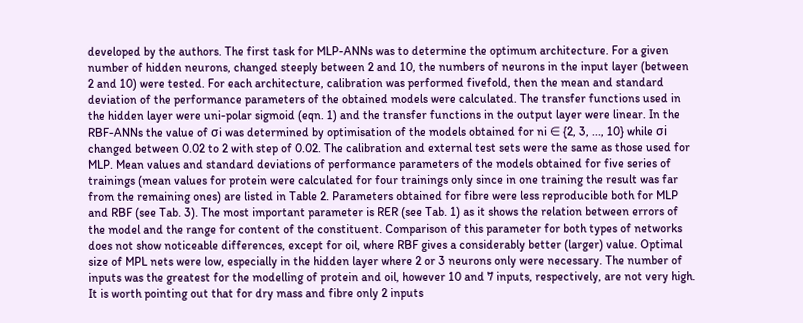developed by the authors. The first task for MLP-ANNs was to determine the optimum architecture. For a given number of hidden neurons, changed steeply between 2 and 10, the numbers of neurons in the input layer (between 2 and 10) were tested. For each architecture, calibration was performed fivefold, then the mean and standard deviation of the performance parameters of the obtained models were calculated. The transfer functions used in the hidden layer were uni-polar sigmoid (eqn. 1) and the transfer functions in the output layer were linear. In the RBF-ANNs the value of σi was determined by optimisation of the models obtained for ni ∈ {2, 3, ..., 10} while σi changed between 0.02 to 2 with step of 0.02. The calibration and external test sets were the same as those used for MLP. Mean values and standard deviations of performance parameters of the models obtained for five series of trainings (mean values for protein were calculated for four trainings only since in one training the result was far from the remaining ones) are listed in Table 2. Parameters obtained for fibre were less reproducible both for MLP and RBF (see Tab. 3). The most important parameter is RER (see Tab. 1) as it shows the relation between errors of the model and the range for content of the constituent. Comparison of this parameter for both types of networks does not show noticeable differences, except for oil, where RBF gives a considerably better (larger) value. Optimal size of MPL nets were low, especially in the hidden layer where 2 or 3 neurons only were necessary. The number of inputs was the greatest for the modelling of protein and oil, however 10 and 7 inputs, respectively, are not very high. It is worth pointing out that for dry mass and fibre only 2 inputs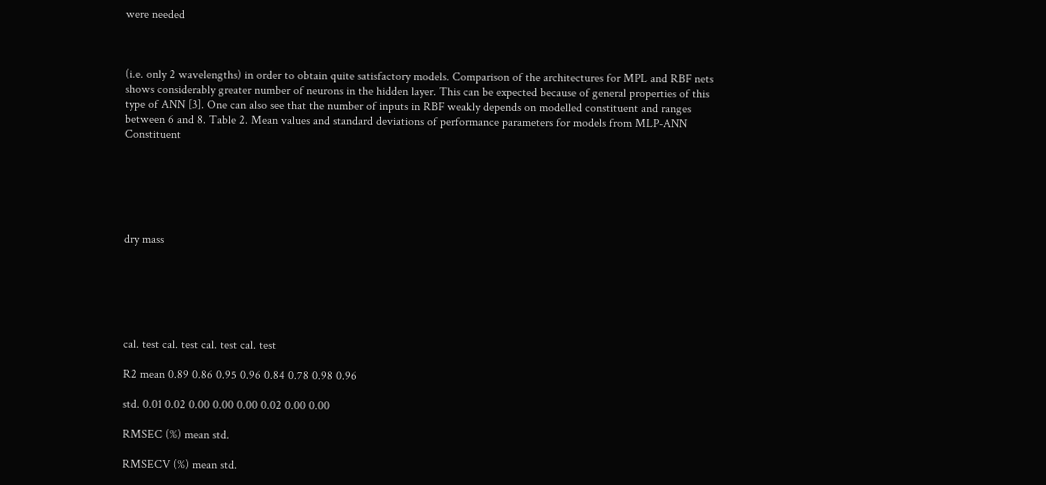were needed



(i.e. only 2 wavelengths) in order to obtain quite satisfactory models. Comparison of the architectures for MPL and RBF nets shows considerably greater number of neurons in the hidden layer. This can be expected because of general properties of this type of ANN [3]. One can also see that the number of inputs in RBF weakly depends on modelled constituent and ranges between 6 and 8. Table 2. Mean values and standard deviations of performance parameters for models from MLP-ANN Constituent






dry mass






cal. test cal. test cal. test cal. test

R2 mean 0.89 0.86 0.95 0.96 0.84 0.78 0.98 0.96

std. 0.01 0.02 0.00 0.00 0.00 0.02 0.00 0.00

RMSEC (%) mean std.

RMSECV (%) mean std.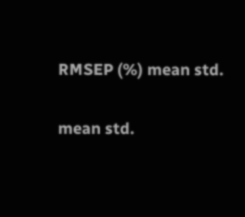RMSEP (%) mean std.

mean std.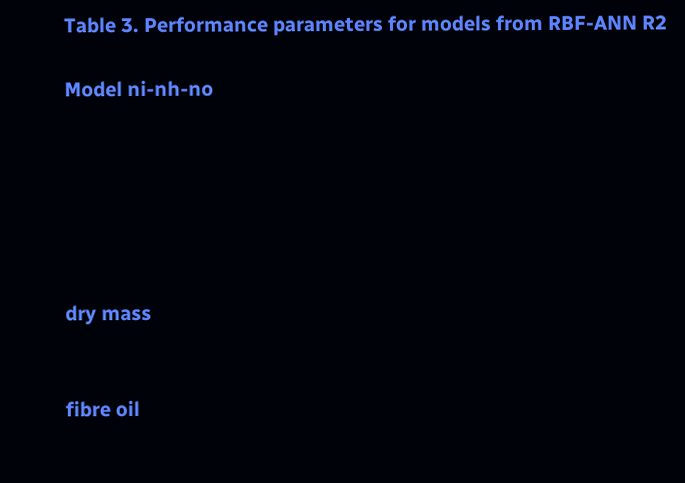Table 3. Performance parameters for models from RBF-ANN R2

Model ni-nh-no






dry mass


fibre oil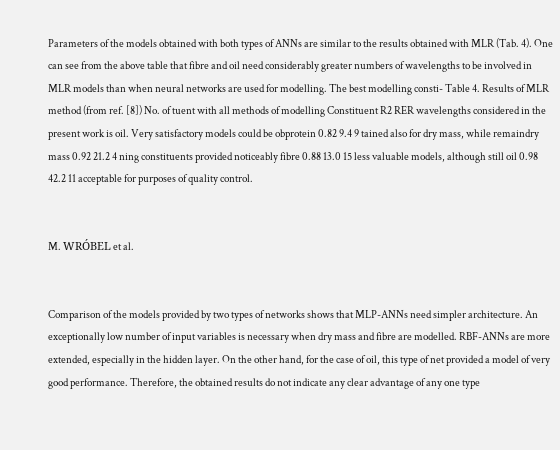Parameters of the models obtained with both types of ANNs are similar to the results obtained with MLR (Tab. 4). One can see from the above table that fibre and oil need considerably greater numbers of wavelengths to be involved in MLR models than when neural networks are used for modelling. The best modelling consti- Table 4. Results of MLR method (from ref. [8]) No. of tuent with all methods of modelling Constituent R2 RER wavelengths considered in the present work is oil. Very satisfactory models could be obprotein 0.82 9.4 9 tained also for dry mass, while remaindry mass 0.92 21.2 4 ning constituents provided noticeably fibre 0.88 13.0 15 less valuable models, although still oil 0.98 42.2 11 acceptable for purposes of quality control.


M. WRÓBEL et al.


Comparison of the models provided by two types of networks shows that MLP-ANNs need simpler architecture. An exceptionally low number of input variables is necessary when dry mass and fibre are modelled. RBF-ANNs are more extended, especially in the hidden layer. On the other hand, for the case of oil, this type of net provided a model of very good performance. Therefore, the obtained results do not indicate any clear advantage of any one type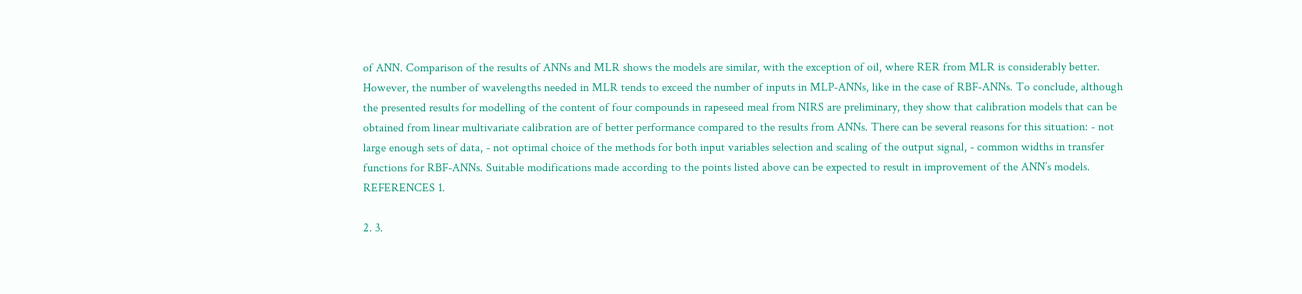of ANN. Comparison of the results of ANNs and MLR shows the models are similar, with the exception of oil, where RER from MLR is considerably better. However, the number of wavelengths needed in MLR tends to exceed the number of inputs in MLP-ANNs, like in the case of RBF-ANNs. To conclude, although the presented results for modelling of the content of four compounds in rapeseed meal from NIRS are preliminary, they show that calibration models that can be obtained from linear multivariate calibration are of better performance compared to the results from ANNs. There can be several reasons for this situation: - not large enough sets of data, - not optimal choice of the methods for both input variables selection and scaling of the output signal, - common widths in transfer functions for RBF-ANNs. Suitable modifications made according to the points listed above can be expected to result in improvement of the ANN’s models. REFERENCES 1.

2. 3.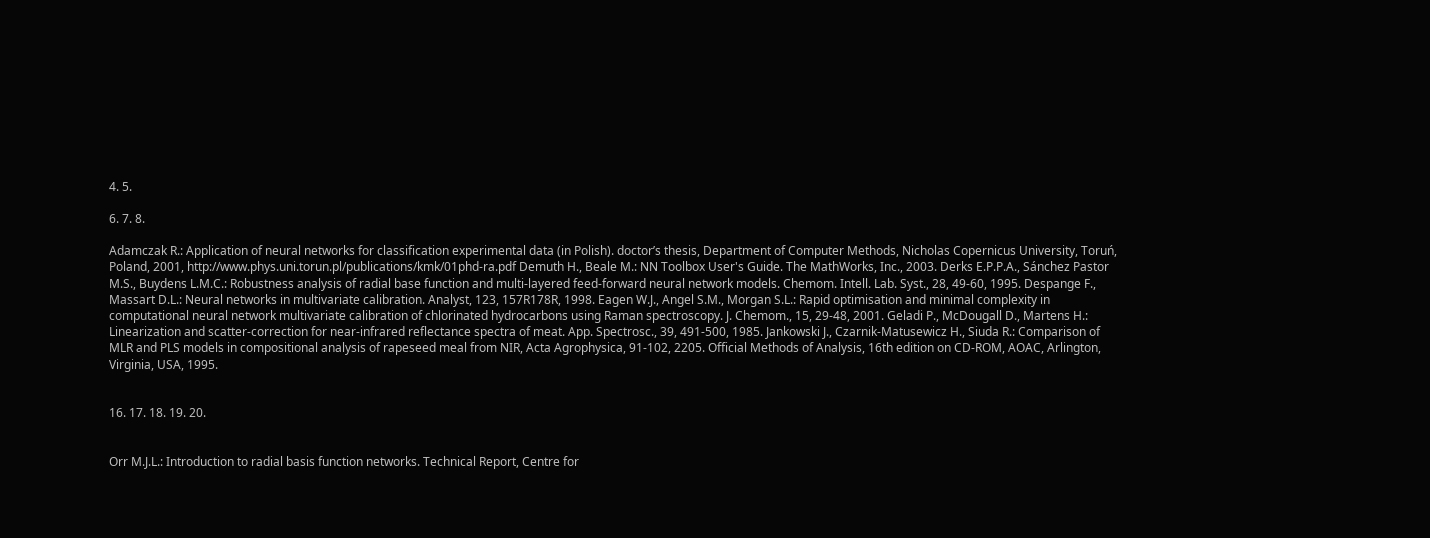4. 5.

6. 7. 8.

Adamczak R.: Application of neural networks for classification experimental data (in Polish). doctor’s thesis, Department of Computer Methods, Nicholas Copernicus University, Toruń, Poland, 2001, http://www.phys.uni.torun.pl/publications/kmk/01phd-ra.pdf Demuth H., Beale M.: NN Toolbox User's Guide. The MathWorks, Inc., 2003. Derks E.P.P.A., Sánchez Pastor M.S., Buydens L.M.C.: Robustness analysis of radial base function and multi-layered feed-forward neural network models. Chemom. Intell. Lab. Syst., 28, 49-60, 1995. Despange F., Massart D.L.: Neural networks in multivariate calibration. Analyst, 123, 157R178R, 1998. Eagen W.J., Angel S.M., Morgan S.L.: Rapid optimisation and minimal complexity in computational neural network multivariate calibration of chlorinated hydrocarbons using Raman spectroscopy. J. Chemom., 15, 29-48, 2001. Geladi P., McDougall D., Martens H.: Linearization and scatter-correction for near-infrared reflectance spectra of meat. App. Spectrosc., 39, 491-500, 1985. Jankowski J., Czarnik-Matusewicz H., Siuda R.: Comparison of MLR and PLS models in compositional analysis of rapeseed meal from NIR, Acta Agrophysica, 91-102, 2205. Official Methods of Analysis, 16th edition on CD-ROM, AOAC, Arlington, Virginia, USA, 1995.


16. 17. 18. 19. 20.


Orr M.J.L.: Introduction to radial basis function networks. Technical Report, Centre for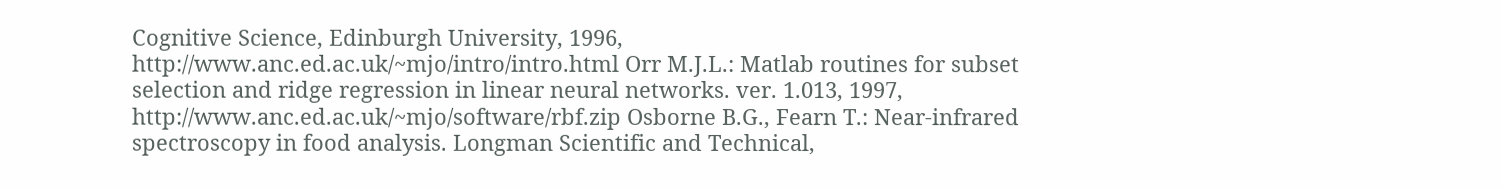Cognitive Science, Edinburgh University, 1996, http://www.anc.ed.ac.uk/~mjo/intro/intro.html Orr M.J.L.: Matlab routines for subset selection and ridge regression in linear neural networks. ver. 1.013, 1997, http://www.anc.ed.ac.uk/~mjo/software/rbf.zip Osborne B.G., Fearn T.: Near-infrared spectroscopy in food analysis. Longman Scientific and Technical,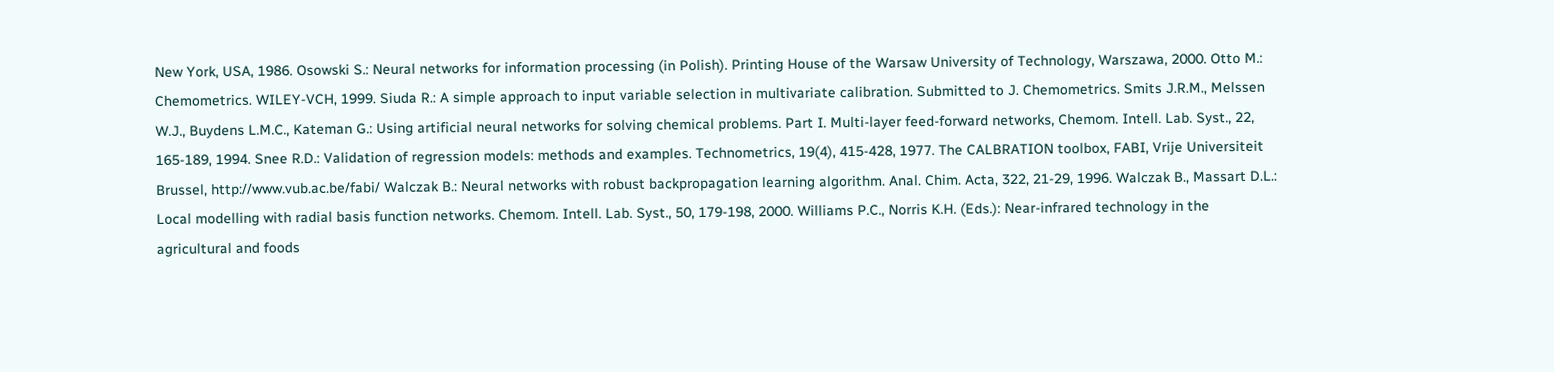New York, USA, 1986. Osowski S.: Neural networks for information processing (in Polish). Printing House of the Warsaw University of Technology, Warszawa, 2000. Otto M.: Chemometrics. WILEY-VCH, 1999. Siuda R.: A simple approach to input variable selection in multivariate calibration. Submitted to J. Chemometrics. Smits J.R.M., Melssen W.J., Buydens L.M.C., Kateman G.: Using artificial neural networks for solving chemical problems. Part I. Multi-layer feed-forward networks, Chemom. Intell. Lab. Syst., 22, 165-189, 1994. Snee R.D.: Validation of regression models: methods and examples. Technometrics, 19(4), 415-428, 1977. The CALBRATION toolbox, FABI, Vrije Universiteit Brussel, http://www.vub.ac.be/fabi/ Walczak B.: Neural networks with robust backpropagation learning algorithm. Anal. Chim. Acta, 322, 21-29, 1996. Walczak B., Massart D.L.: Local modelling with radial basis function networks. Chemom. Intell. Lab. Syst., 50, 179-198, 2000. Williams P.C., Norris K.H. (Eds.): Near-infrared technology in the agricultural and foods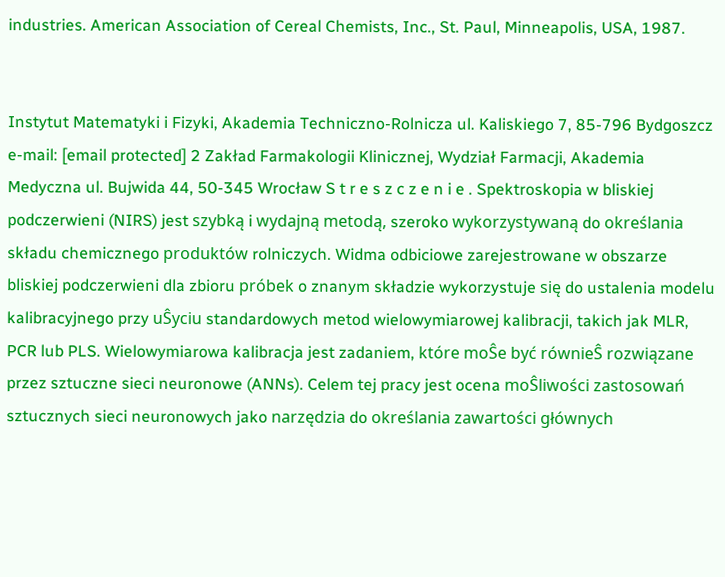industries. American Association of Cereal Chemists, Inc., St. Paul, Minneapolis, USA, 1987.


Instytut Matematyki i Fizyki, Akademia Techniczno-Rolnicza ul. Kaliskiego 7, 85-796 Bydgoszcz e-mail: [email protected] 2 Zakład Farmakologii Klinicznej, Wydział Farmacji, Akademia Medyczna ul. Bujwida 44, 50-345 Wrocław S t r e s z c z e n i e . Spektroskopia w bliskiej podczerwieni (NIRS) jest szybką i wydajną metodą, szeroko wykorzystywaną do określania składu chemicznego produktów rolniczych. Widma odbiciowe zarejestrowane w obszarze bliskiej podczerwieni dla zbioru próbek o znanym składzie wykorzystuje się do ustalenia modelu kalibracyjnego przy uŜyciu standardowych metod wielowymiarowej kalibracji, takich jak MLR, PCR lub PLS. Wielowymiarowa kalibracja jest zadaniem, które moŜe być równieŜ rozwiązane przez sztuczne sieci neuronowe (ANNs). Celem tej pracy jest ocena moŜliwości zastosowań sztucznych sieci neuronowych jako narzędzia do określania zawartości głównych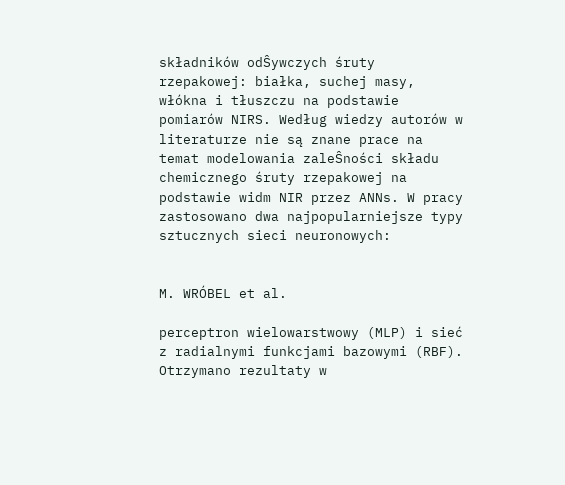składników odŜywczych śruty rzepakowej: białka, suchej masy, włókna i tłuszczu na podstawie pomiarów NIRS. Według wiedzy autorów w literaturze nie są znane prace na temat modelowania zaleŜności składu chemicznego śruty rzepakowej na podstawie widm NIR przez ANNs. W pracy zastosowano dwa najpopularniejsze typy sztucznych sieci neuronowych:


M. WRÓBEL et al.

perceptron wielowarstwowy (MLP) i sieć z radialnymi funkcjami bazowymi (RBF). Otrzymano rezultaty w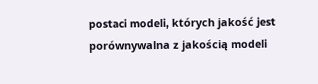postaci modeli, których jakość jest porównywalna z jakością modeli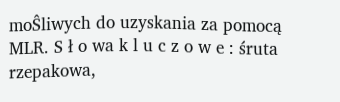moŜliwych do uzyskania za pomocą MLR. S ł o wa k l u c z o w e : śruta rzepakowa,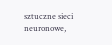sztuczne sieci neuronowe,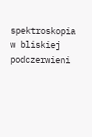spektroskopia w bliskiej podczerwieni